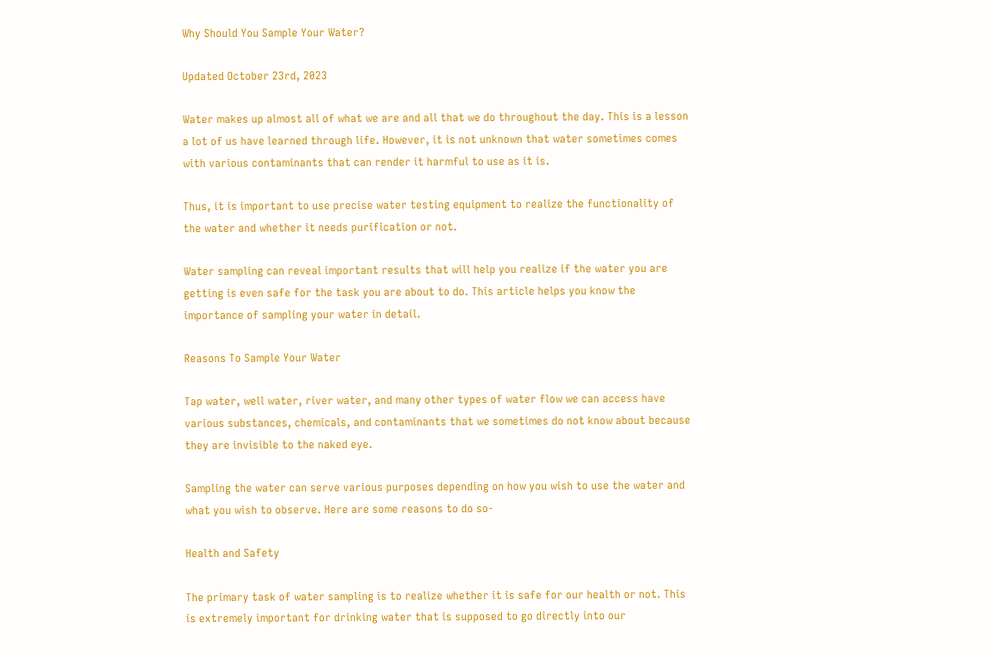Why Should You Sample Your Water?

Updated October 23rd, 2023

Water makes up almost all of what we are and all that we do throughout the day. This is a lesson a lot of us have learned through life. However, it is not unknown that water sometimes comes with various contaminants that can render it harmful to use as it is.

Thus, it is important to use precise water testing equipment to realize the functionality of the water and whether it needs purification or not.

Water sampling can reveal important results that will help you realize if the water you are getting is even safe for the task you are about to do. This article helps you know the importance of sampling your water in detail.

Reasons To Sample Your Water

Tap water, well water, river water, and many other types of water flow we can access have various substances, chemicals, and contaminants that we sometimes do not know about because they are invisible to the naked eye.

Sampling the water can serve various purposes depending on how you wish to use the water and what you wish to observe. Here are some reasons to do so-

Health and Safety

The primary task of water sampling is to realize whether it is safe for our health or not. This is extremely important for drinking water that is supposed to go directly into our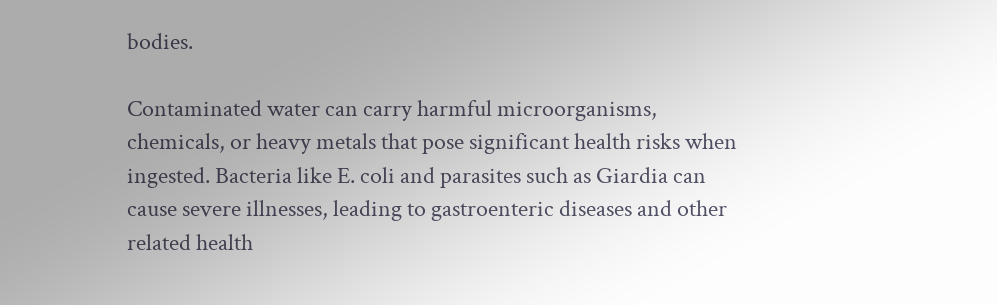bodies.

Contaminated water can carry harmful microorganisms, chemicals, or heavy metals that pose significant health risks when ingested. Bacteria like E. coli and parasites such as Giardia can cause severe illnesses, leading to gastroenteric diseases and other related health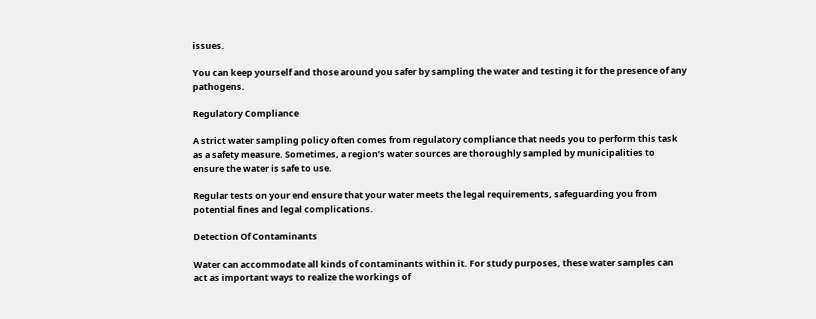issues.

You can keep yourself and those around you safer by sampling the water and testing it for the presence of any pathogens.

Regulatory Compliance

A strict water sampling policy often comes from regulatory compliance that needs you to perform this task as a safety measure. Sometimes, a region’s water sources are thoroughly sampled by municipalities to ensure the water is safe to use.

Regular tests on your end ensure that your water meets the legal requirements, safeguarding you from potential fines and legal complications.

Detection Of Contaminants

Water can accommodate all kinds of contaminants within it. For study purposes, these water samples can act as important ways to realize the workings of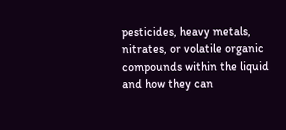pesticides, heavy metals, nitrates, or volatile organic compounds within the liquid and how they can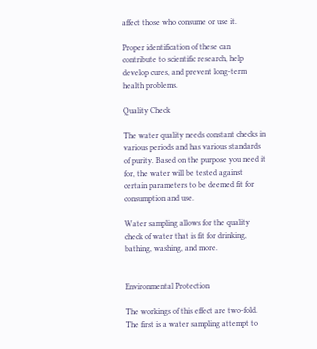affect those who consume or use it.

Proper identification of these can contribute to scientific research, help develop cures, and prevent long-term health problems.

Quality Check

The water quality needs constant checks in various periods and has various standards of purity. Based on the purpose you need it for, the water will be tested against certain parameters to be deemed fit for consumption and use.

Water sampling allows for the quality check of water that is fit for drinking, bathing, washing, and more.


Environmental Protection

The workings of this effect are two-fold. The first is a water sampling attempt to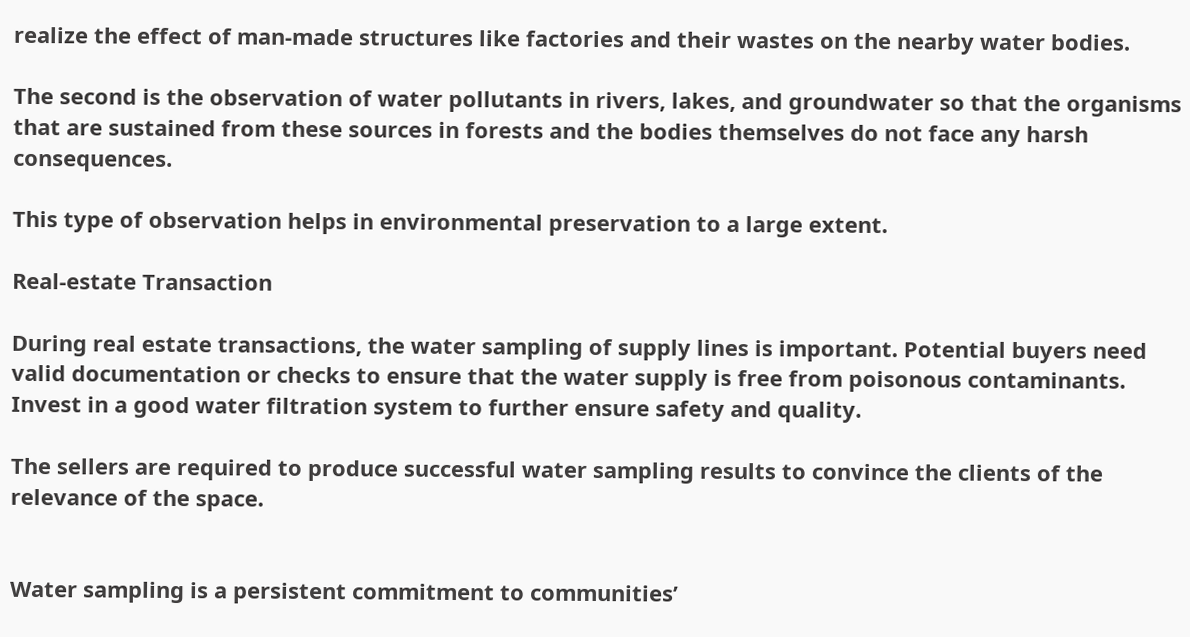realize the effect of man-made structures like factories and their wastes on the nearby water bodies.

The second is the observation of water pollutants in rivers, lakes, and groundwater so that the organisms that are sustained from these sources in forests and the bodies themselves do not face any harsh consequences.

This type of observation helps in environmental preservation to a large extent.

Real-estate Transaction

During real estate transactions, the water sampling of supply lines is important. Potential buyers need valid documentation or checks to ensure that the water supply is free from poisonous contaminants. Invest in a good water filtration system to further ensure safety and quality.

The sellers are required to produce successful water sampling results to convince the clients of the relevance of the space.


Water sampling is a persistent commitment to communities’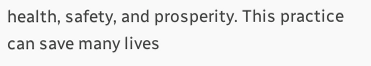health, safety, and prosperity. This practice can save many lives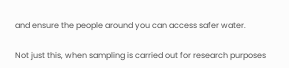and ensure the people around you can access safer water.

Not just this, when sampling is carried out for research purposes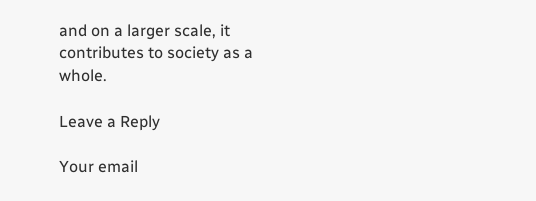and on a larger scale, it contributes to society as a whole.

Leave a Reply

Your email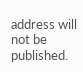address will not be published.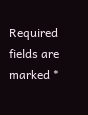Required fields are marked *